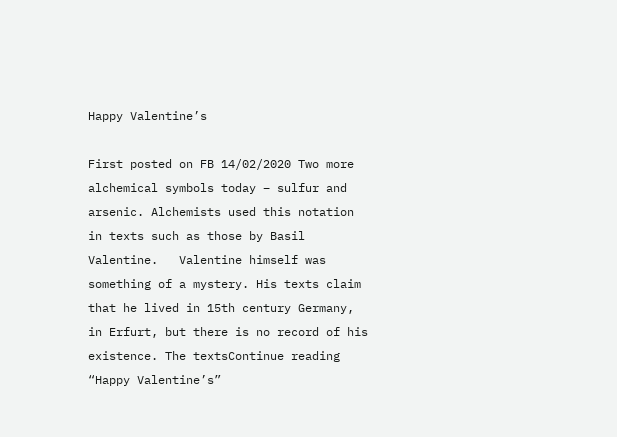Happy Valentine’s

First posted on FB 14/02/2020 Two more alchemical symbols today – sulfur and arsenic. Alchemists used this notation in texts such as those by Basil Valentine.   Valentine himself was something of a mystery. His texts claim that he lived in 15th century Germany, in Erfurt, but there is no record of his existence. The textsContinue reading “Happy Valentine’s”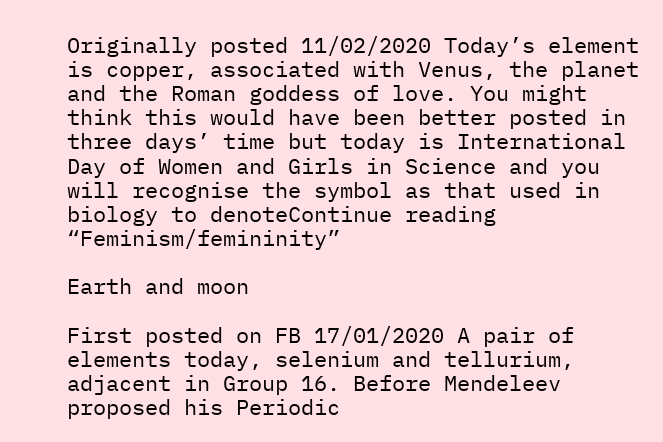Originally posted 11/02/2020 Today’s element is copper, associated with Venus, the planet and the Roman goddess of love. You might think this would have been better posted in three days’ time but today is International Day of Women and Girls in Science and you will recognise the symbol as that used in biology to denoteContinue reading “Feminism/femininity”

Earth and moon

First posted on FB 17/01/2020 A pair of elements today, selenium and tellurium, adjacent in Group 16. Before Mendeleev proposed his Periodic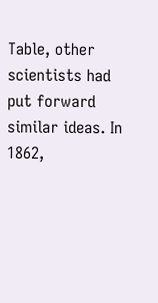Table, other scientists had put forward similar ideas. In 1862,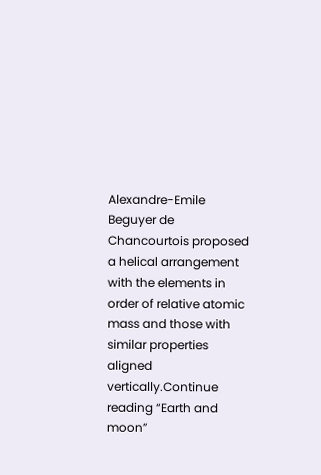Alexandre-Emile Beguyer de Chancourtois proposed a helical arrangement with the elements in order of relative atomic mass and those with similar properties aligned vertically.Continue reading “Earth and moon”